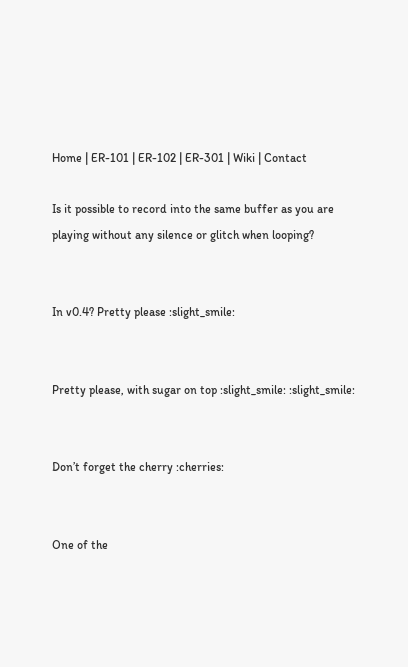Home | ER-101 | ER-102 | ER-301 | Wiki | Contact

Is it possible to record into the same buffer as you are playing without any silence or glitch when looping?


In v0.4? Pretty please :slight_smile:


Pretty please, with sugar on top :slight_smile: :slight_smile:


Don’t forget the cherry :cherries:


One of the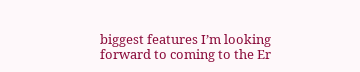biggest features I’m looking forward to coming to the Er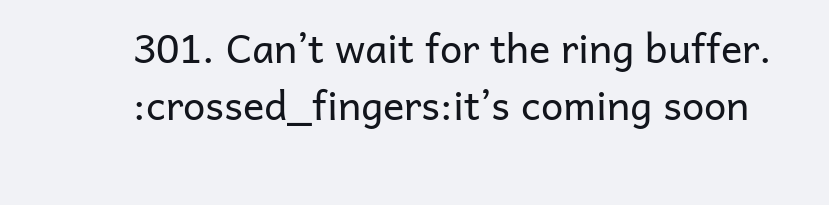301. Can’t wait for the ring buffer. :crossed_fingers:it’s coming soon